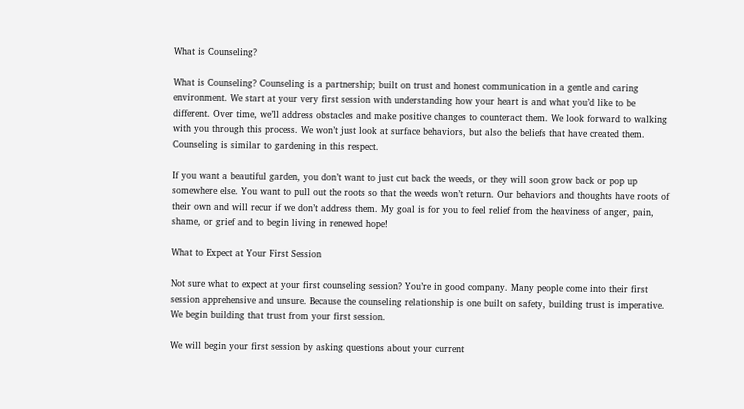What is Counseling?

What is Counseling? Counseling is a partnership; built on trust and honest communication in a gentle and caring environment. We start at your very first session with understanding how your heart is and what you’d like to be different. Over time, we’ll address obstacles and make positive changes to counteract them. We look forward to walking with you through this process. We won’t just look at surface behaviors, but also the beliefs that have created them. Counseling is similar to gardening in this respect.

If you want a beautiful garden, you don’t want to just cut back the weeds, or they will soon grow back or pop up somewhere else. You want to pull out the roots so that the weeds won’t return. Our behaviors and thoughts have roots of their own and will recur if we don’t address them. My goal is for you to feel relief from the heaviness of anger, pain, shame, or grief and to begin living in renewed hope!

What to Expect at Your First Session

Not sure what to expect at your first counseling session? You’re in good company. Many people come into their first session apprehensive and unsure. Because the counseling relationship is one built on safety, building trust is imperative. We begin building that trust from your first session.

We will begin your first session by asking questions about your current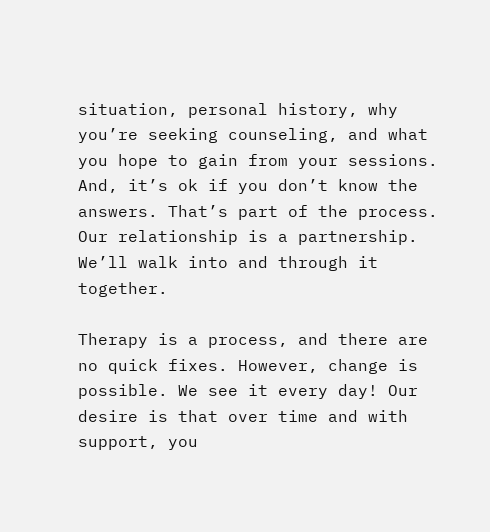situation, personal history, why you’re seeking counseling, and what you hope to gain from your sessions. And, it’s ok if you don’t know the answers. That’s part of the process. Our relationship is a partnership. We’ll walk into and through it together.

Therapy is a process, and there are no quick fixes. However, change is possible. We see it every day! Our desire is that over time and with support, you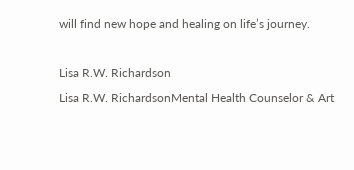will find new hope and healing on life’s journey.

Lisa R.W. Richardson
Lisa R.W. RichardsonMental Health Counselor & Art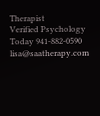Therapist
Verified Psychology Today 941-882-0590 lisa@saatherapy.com